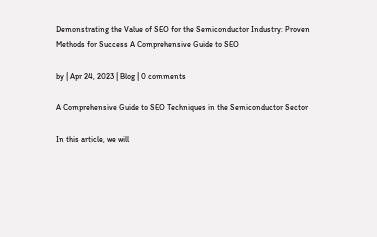Demonstrating the Value of SEO for the Semiconductor Industry: Proven Methods for Success A Comprehensive Guide to SEO

by | Apr 24, 2023 | Blog | 0 comments

A Comprehensive Guide to SEO Techniques in the Semiconductor Sector

In this article, we will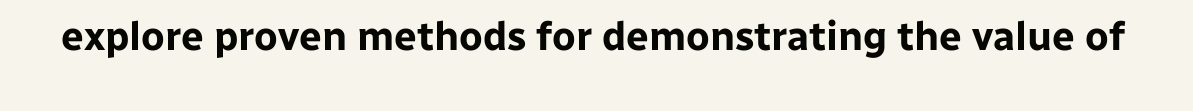explore proven methods for demonstrating the value of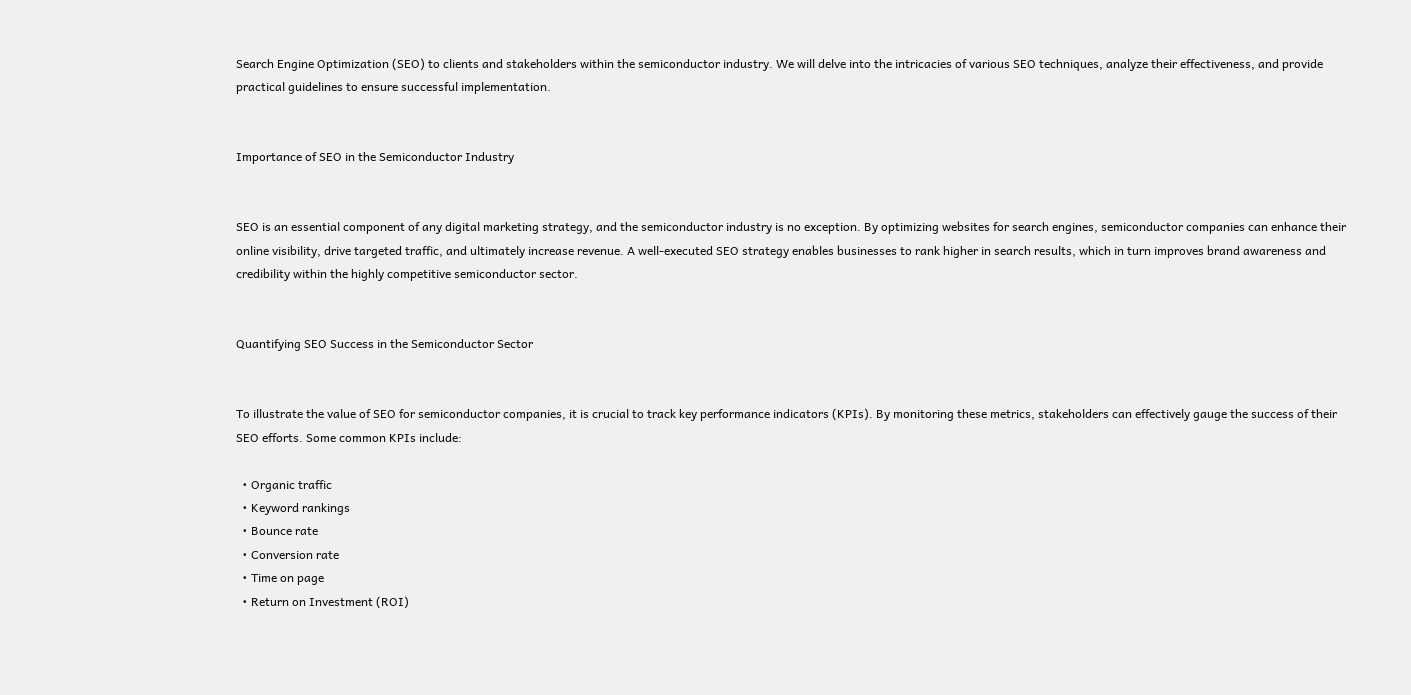Search Engine Optimization (SEO) to clients and stakeholders within the semiconductor industry. We will delve into the intricacies of various SEO techniques, analyze their effectiveness, and provide practical guidelines to ensure successful implementation.


Importance of SEO in the Semiconductor Industry


SEO is an essential component of any digital marketing strategy, and the semiconductor industry is no exception. By optimizing websites for search engines, semiconductor companies can enhance their online visibility, drive targeted traffic, and ultimately increase revenue. A well-executed SEO strategy enables businesses to rank higher in search results, which in turn improves brand awareness and credibility within the highly competitive semiconductor sector.


Quantifying SEO Success in the Semiconductor Sector


To illustrate the value of SEO for semiconductor companies, it is crucial to track key performance indicators (KPIs). By monitoring these metrics, stakeholders can effectively gauge the success of their SEO efforts. Some common KPIs include:

  • Organic traffic
  • Keyword rankings
  • Bounce rate
  • Conversion rate
  • Time on page
  • Return on Investment (ROI)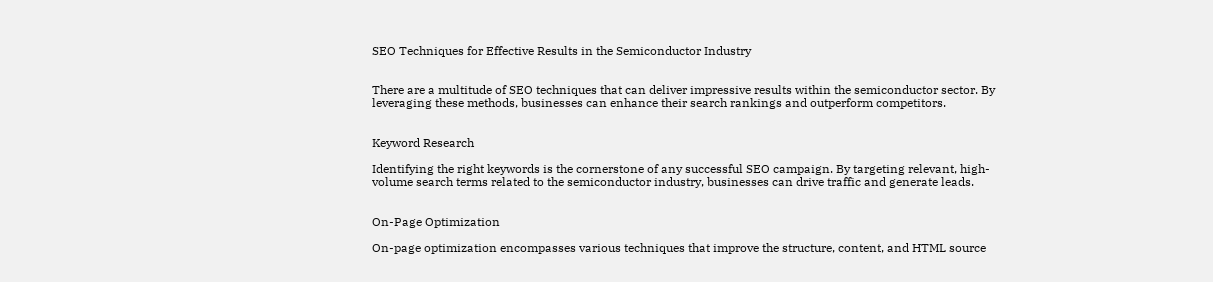SEO Techniques for Effective Results in the Semiconductor Industry


There are a multitude of SEO techniques that can deliver impressive results within the semiconductor sector. By leveraging these methods, businesses can enhance their search rankings and outperform competitors.


Keyword Research

Identifying the right keywords is the cornerstone of any successful SEO campaign. By targeting relevant, high-volume search terms related to the semiconductor industry, businesses can drive traffic and generate leads.


On-Page Optimization

On-page optimization encompasses various techniques that improve the structure, content, and HTML source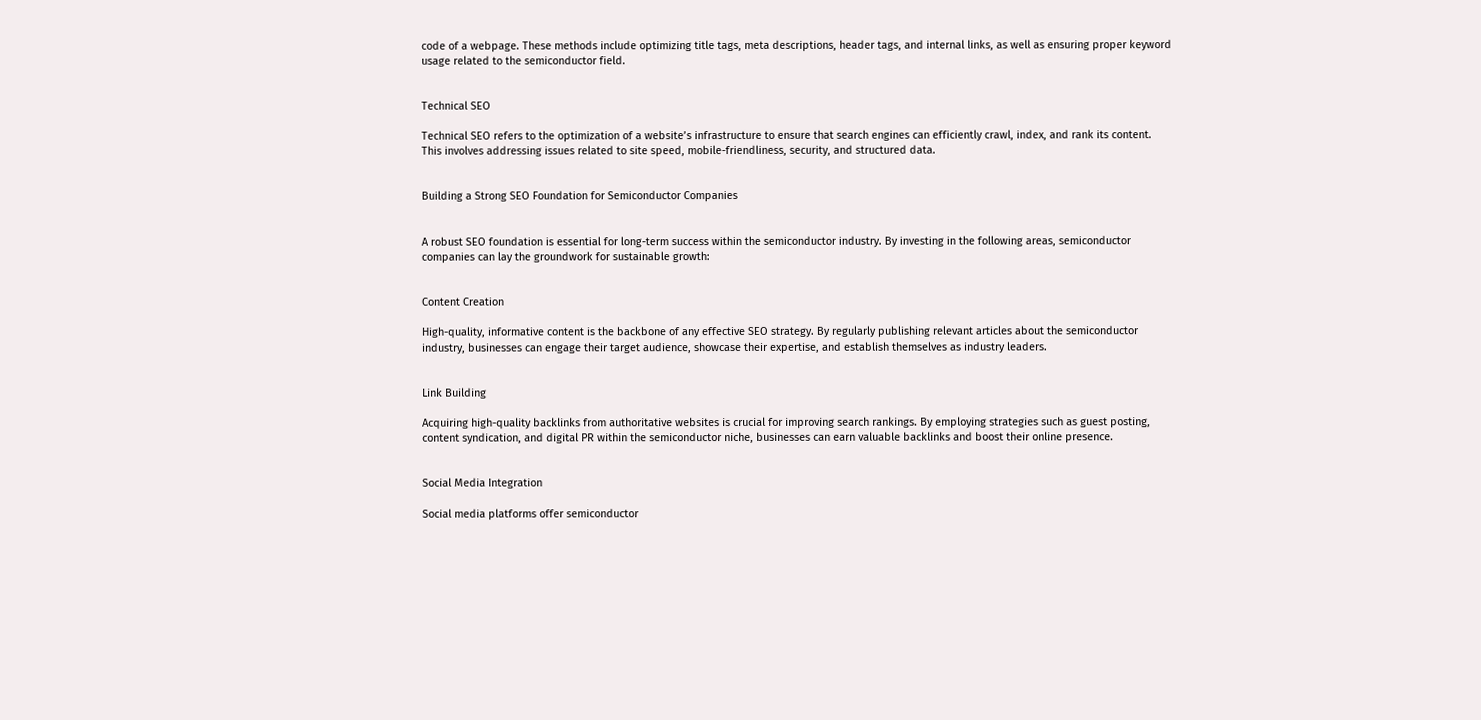code of a webpage. These methods include optimizing title tags, meta descriptions, header tags, and internal links, as well as ensuring proper keyword usage related to the semiconductor field.


Technical SEO

Technical SEO refers to the optimization of a website’s infrastructure to ensure that search engines can efficiently crawl, index, and rank its content. This involves addressing issues related to site speed, mobile-friendliness, security, and structured data.


Building a Strong SEO Foundation for Semiconductor Companies


A robust SEO foundation is essential for long-term success within the semiconductor industry. By investing in the following areas, semiconductor companies can lay the groundwork for sustainable growth:


Content Creation

High-quality, informative content is the backbone of any effective SEO strategy. By regularly publishing relevant articles about the semiconductor industry, businesses can engage their target audience, showcase their expertise, and establish themselves as industry leaders.


Link Building

Acquiring high-quality backlinks from authoritative websites is crucial for improving search rankings. By employing strategies such as guest posting, content syndication, and digital PR within the semiconductor niche, businesses can earn valuable backlinks and boost their online presence.


Social Media Integration

Social media platforms offer semiconductor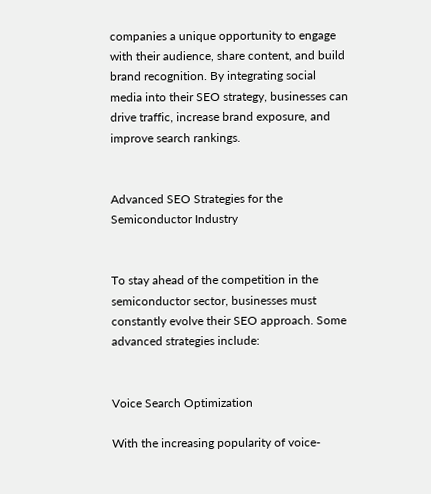companies a unique opportunity to engage with their audience, share content, and build brand recognition. By integrating social media into their SEO strategy, businesses can drive traffic, increase brand exposure, and improve search rankings.


Advanced SEO Strategies for the Semiconductor Industry


To stay ahead of the competition in the semiconductor sector, businesses must constantly evolve their SEO approach. Some advanced strategies include:


Voice Search Optimization

With the increasing popularity of voice-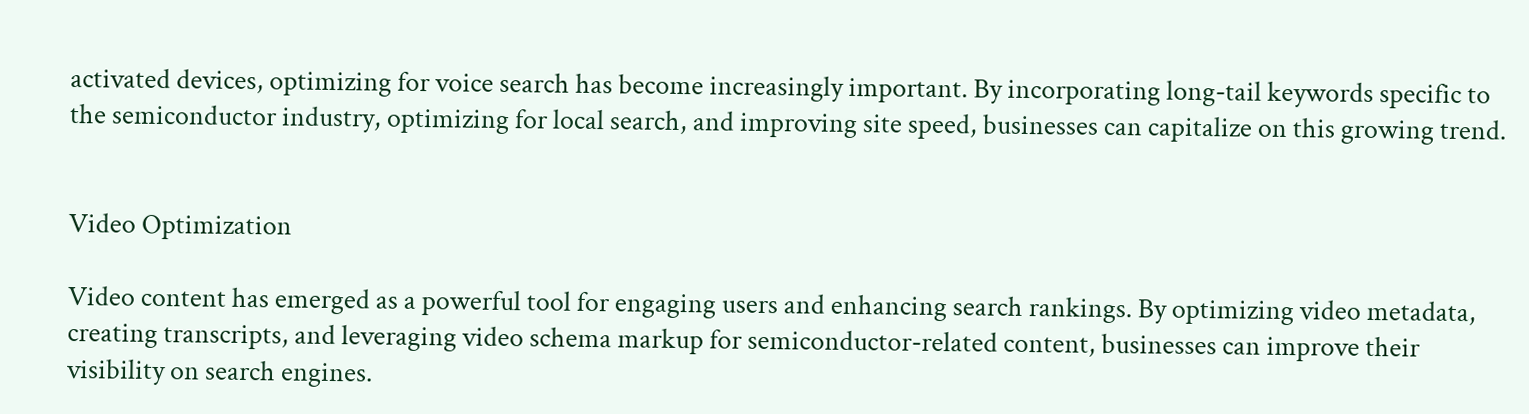activated devices, optimizing for voice search has become increasingly important. By incorporating long-tail keywords specific to the semiconductor industry, optimizing for local search, and improving site speed, businesses can capitalize on this growing trend.


Video Optimization

Video content has emerged as a powerful tool for engaging users and enhancing search rankings. By optimizing video metadata, creating transcripts, and leveraging video schema markup for semiconductor-related content, businesses can improve their visibility on search engines.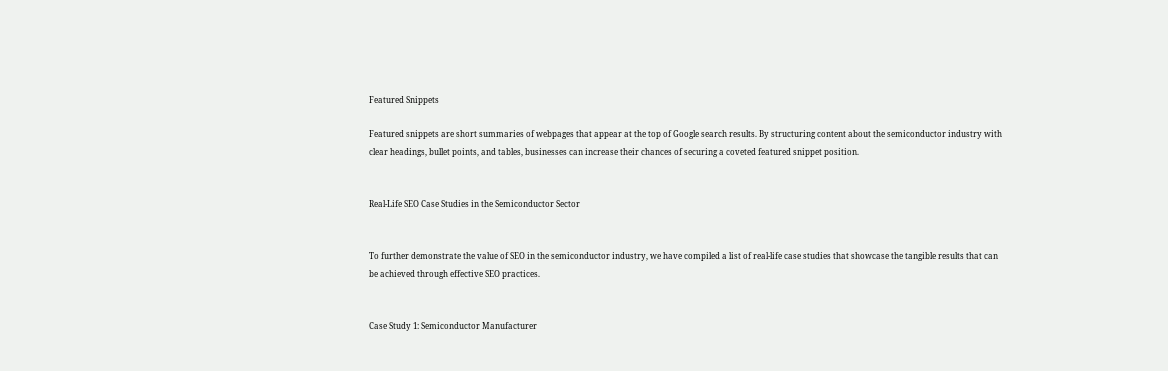Featured Snippets

Featured snippets are short summaries of webpages that appear at the top of Google search results. By structuring content about the semiconductor industry with clear headings, bullet points, and tables, businesses can increase their chances of securing a coveted featured snippet position.


Real-Life SEO Case Studies in the Semiconductor Sector


To further demonstrate the value of SEO in the semiconductor industry, we have compiled a list of real-life case studies that showcase the tangible results that can be achieved through effective SEO practices.


Case Study 1: Semiconductor Manufacturer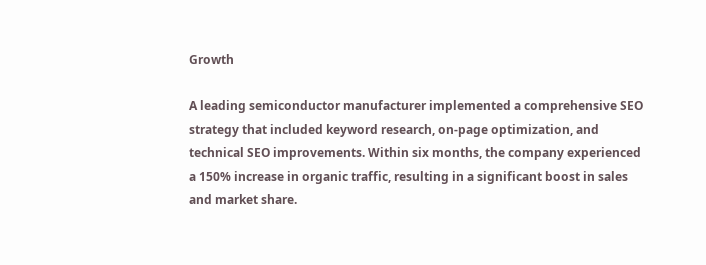Growth

A leading semiconductor manufacturer implemented a comprehensive SEO strategy that included keyword research, on-page optimization, and technical SEO improvements. Within six months, the company experienced a 150% increase in organic traffic, resulting in a significant boost in sales and market share.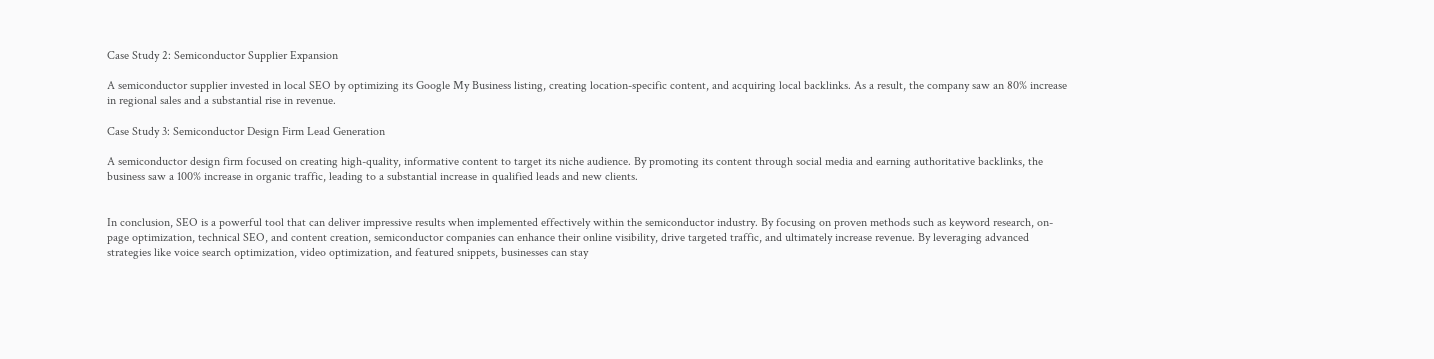Case Study 2: Semiconductor Supplier Expansion

A semiconductor supplier invested in local SEO by optimizing its Google My Business listing, creating location-specific content, and acquiring local backlinks. As a result, the company saw an 80% increase in regional sales and a substantial rise in revenue.

Case Study 3: Semiconductor Design Firm Lead Generation

A semiconductor design firm focused on creating high-quality, informative content to target its niche audience. By promoting its content through social media and earning authoritative backlinks, the business saw a 100% increase in organic traffic, leading to a substantial increase in qualified leads and new clients.


In conclusion, SEO is a powerful tool that can deliver impressive results when implemented effectively within the semiconductor industry. By focusing on proven methods such as keyword research, on-page optimization, technical SEO, and content creation, semiconductor companies can enhance their online visibility, drive targeted traffic, and ultimately increase revenue. By leveraging advanced strategies like voice search optimization, video optimization, and featured snippets, businesses can stay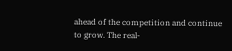ahead of the competition and continue to grow. The real-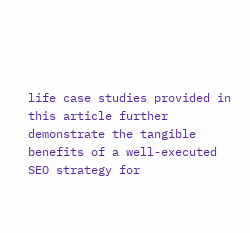life case studies provided in this article further demonstrate the tangible benefits of a well-executed SEO strategy for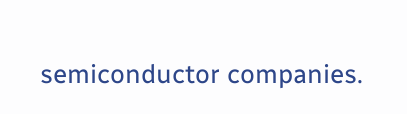semiconductor companies.